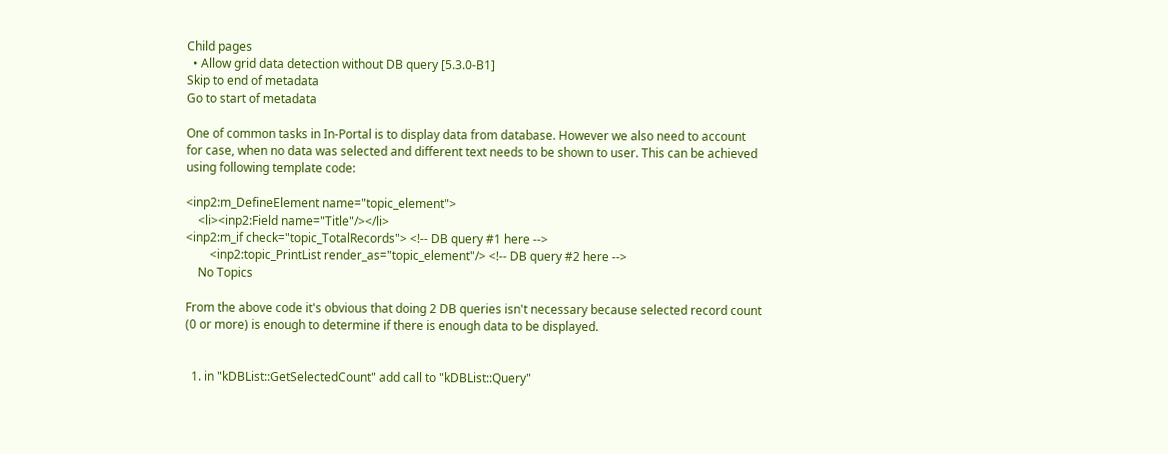Child pages
  • Allow grid data detection without DB query [5.3.0-B1]
Skip to end of metadata
Go to start of metadata

One of common tasks in In-Portal is to display data from database. However we also need to account for case, when no data was selected and different text needs to be shown to user. This can be achieved using following template code:

<inp2:m_DefineElement name="topic_element">
    <li><inp2:Field name="Title"/></li>
<inp2:m_if check="topic_TotalRecords"> <!-- DB query #1 here -->
        <inp2:topic_PrintList render_as="topic_element"/> <!-- DB query #2 here -->
    No Topics

From the above code it's obvious that doing 2 DB queries isn't necessary because selected record count (0 or more) is enough to determine if there is enough data to be displayed.


  1. in "kDBList::GetSelectedCount" add call to "kDBList::Query"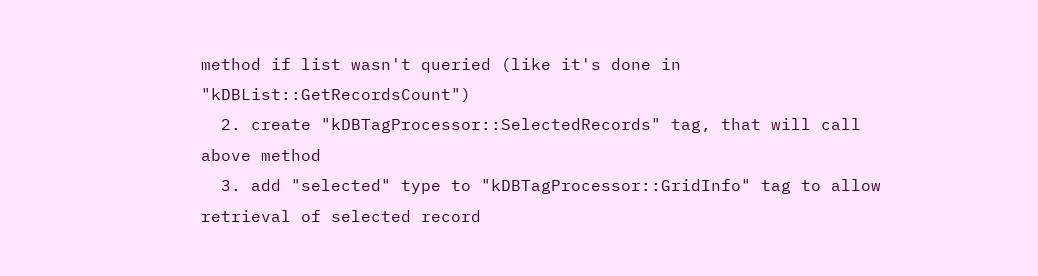method if list wasn't queried (like it's done in "kDBList::GetRecordsCount")
  2. create "kDBTagProcessor::SelectedRecords" tag, that will call above method
  3. add "selected" type to "kDBTagProcessor::GridInfo" tag to allow retrieval of selected record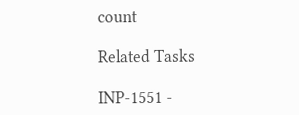count

Related Tasks

INP-1551 -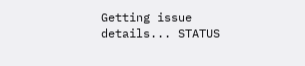Getting issue details... STATUS